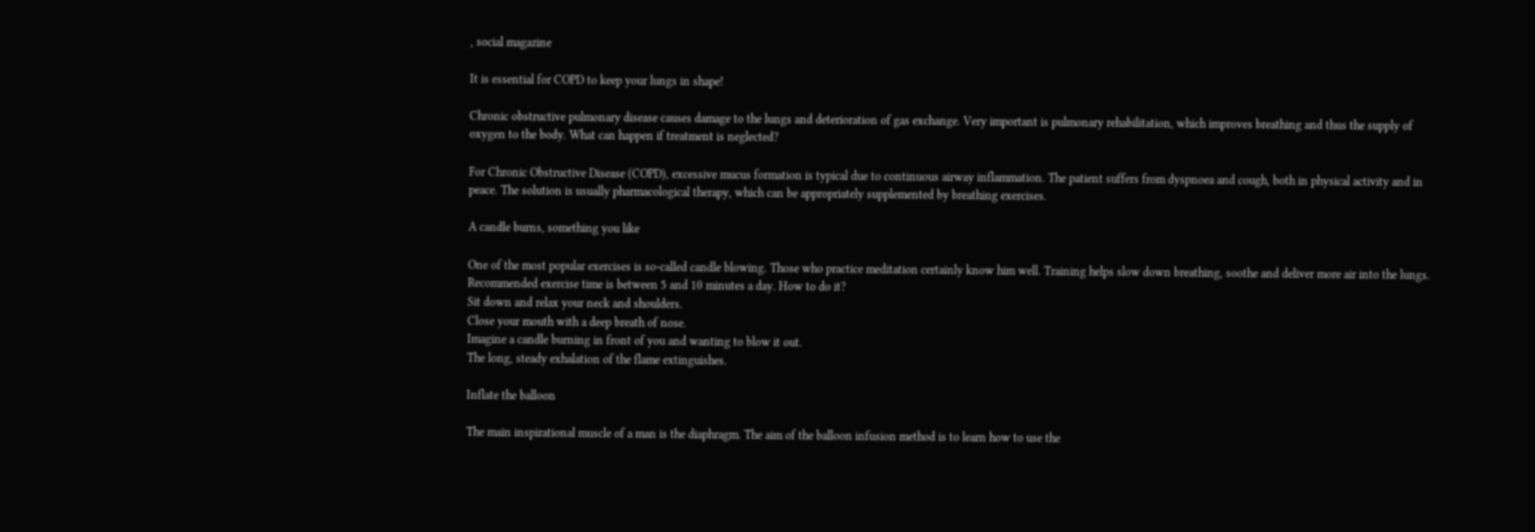, social magazine

It is essential for COPD to keep your lungs in shape!

Chronic obstructive pulmonary disease causes damage to the lungs and deterioration of gas exchange. Very important is pulmonary rehabilitation, which improves breathing and thus the supply of oxygen to the body. What can happen if treatment is neglected?

For Chronic Obstructive Disease (COPD), excessive mucus formation is typical due to continuous airway inflammation. The patient suffers from dyspnoea and cough, both in physical activity and in peace. The solution is usually pharmacological therapy, which can be appropriately supplemented by breathing exercises.

A candle burns, something you like

One of the most popular exercises is so-called candle blowing. Those who practice meditation certainly know him well. Training helps slow down breathing, soothe and deliver more air into the lungs. Recommended exercise time is between 5 and 10 minutes a day. How to do it?
Sit down and relax your neck and shoulders.
Close your mouth with a deep breath of nose.
Imagine a candle burning in front of you and wanting to blow it out.
The long, steady exhalation of the flame extinguishes.

Inflate the balloon

The main inspirational muscle of a man is the diaphragm. The aim of the balloon infusion method is to learn how to use the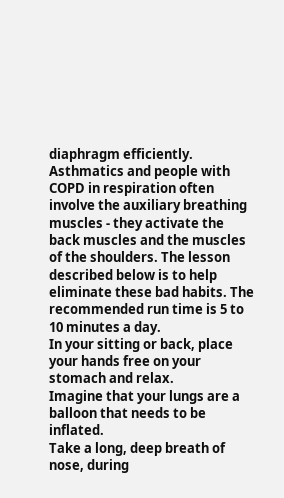diaphragm efficiently. Asthmatics and people with COPD in respiration often involve the auxiliary breathing muscles - they activate the back muscles and the muscles of the shoulders. The lesson described below is to help eliminate these bad habits. The recommended run time is 5 to 10 minutes a day.
In your sitting or back, place your hands free on your stomach and relax.
Imagine that your lungs are a balloon that needs to be inflated.
Take a long, deep breath of nose, during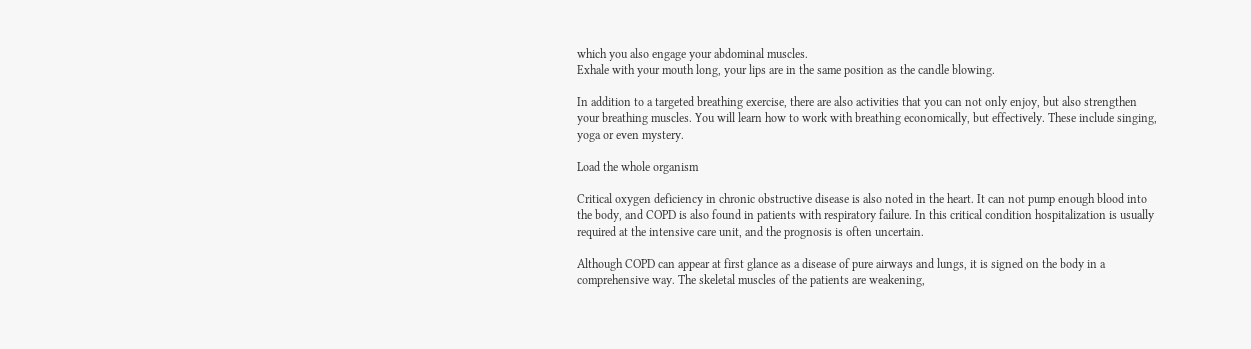which you also engage your abdominal muscles.
Exhale with your mouth long, your lips are in the same position as the candle blowing.

In addition to a targeted breathing exercise, there are also activities that you can not only enjoy, but also strengthen your breathing muscles. You will learn how to work with breathing economically, but effectively. These include singing, yoga or even mystery.

Load the whole organism

Critical oxygen deficiency in chronic obstructive disease is also noted in the heart. It can not pump enough blood into the body, and COPD is also found in patients with respiratory failure. In this critical condition hospitalization is usually required at the intensive care unit, and the prognosis is often uncertain.

Although COPD can appear at first glance as a disease of pure airways and lungs, it is signed on the body in a comprehensive way. The skeletal muscles of the patients are weakening,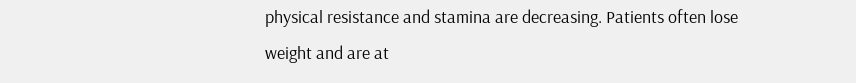physical resistance and stamina are decreasing. Patients often lose weight and are at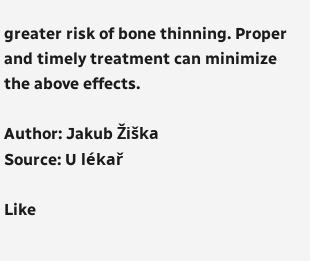greater risk of bone thinning. Proper and timely treatment can minimize the above effects.

Author: Jakub Žiška
Source: U lékař

Like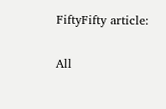FiftyFifty article:

All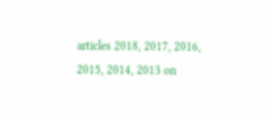articles 2018, 2017, 2016, 2015, 2014, 2013 on